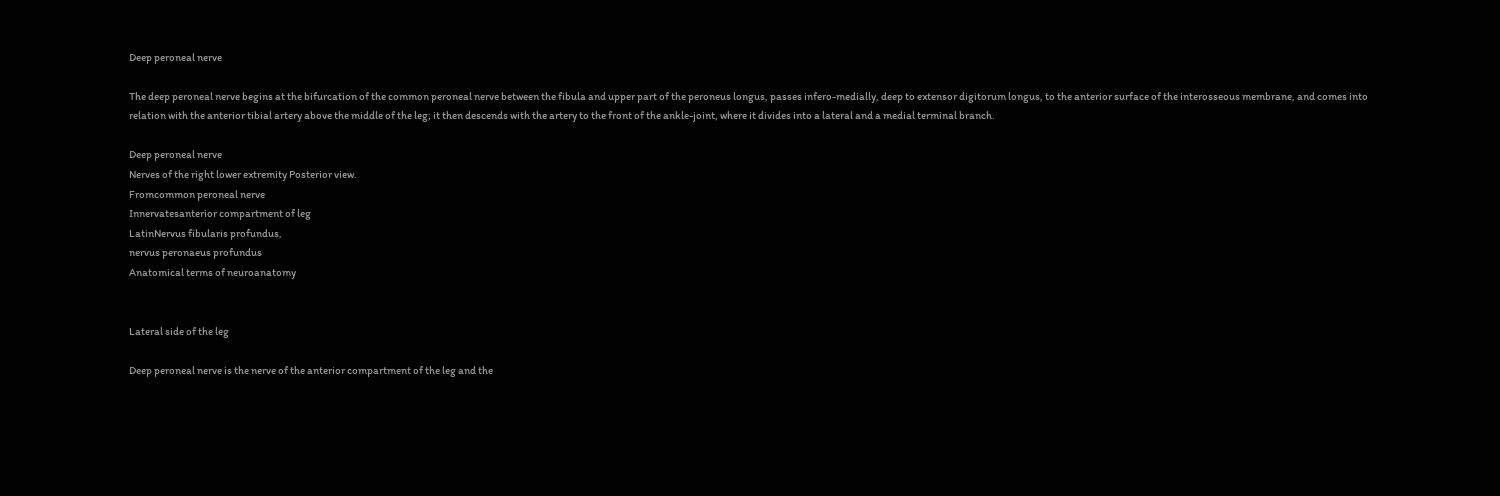Deep peroneal nerve

The deep peroneal nerve begins at the bifurcation of the common peroneal nerve between the fibula and upper part of the peroneus longus, passes infero-medially, deep to extensor digitorum longus, to the anterior surface of the interosseous membrane, and comes into relation with the anterior tibial artery above the middle of the leg; it then descends with the artery to the front of the ankle-joint, where it divides into a lateral and a medial terminal branch.

Deep peroneal nerve
Nerves of the right lower extremity Posterior view.
Fromcommon peroneal nerve
Innervatesanterior compartment of leg
LatinNervus fibularis profundus,
nervus peronaeus profundus
Anatomical terms of neuroanatomy


Lateral side of the leg

Deep peroneal nerve is the nerve of the anterior compartment of the leg and the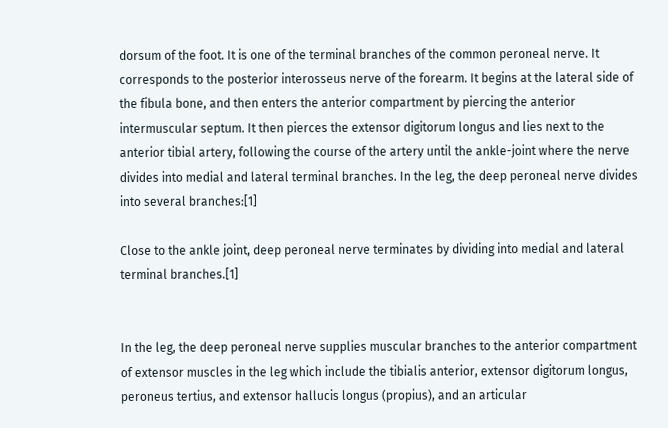dorsum of the foot. It is one of the terminal branches of the common peroneal nerve. It corresponds to the posterior interosseus nerve of the forearm. It begins at the lateral side of the fibula bone, and then enters the anterior compartment by piercing the anterior intermuscular septum. It then pierces the extensor digitorum longus and lies next to the anterior tibial artery, following the course of the artery until the ankle-joint where the nerve divides into medial and lateral terminal branches. In the leg, the deep peroneal nerve divides into several branches:[1]

Close to the ankle joint, deep peroneal nerve terminates by dividing into medial and lateral terminal branches.[1]


In the leg, the deep peroneal nerve supplies muscular branches to the anterior compartment of extensor muscles in the leg which include the tibialis anterior, extensor digitorum longus, peroneus tertius, and extensor hallucis longus (propius), and an articular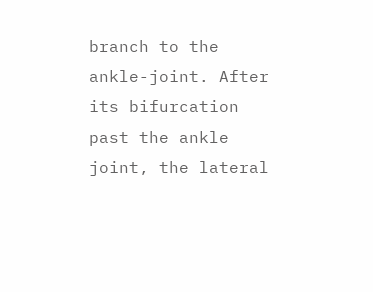branch to the ankle-joint. After its bifurcation past the ankle joint, the lateral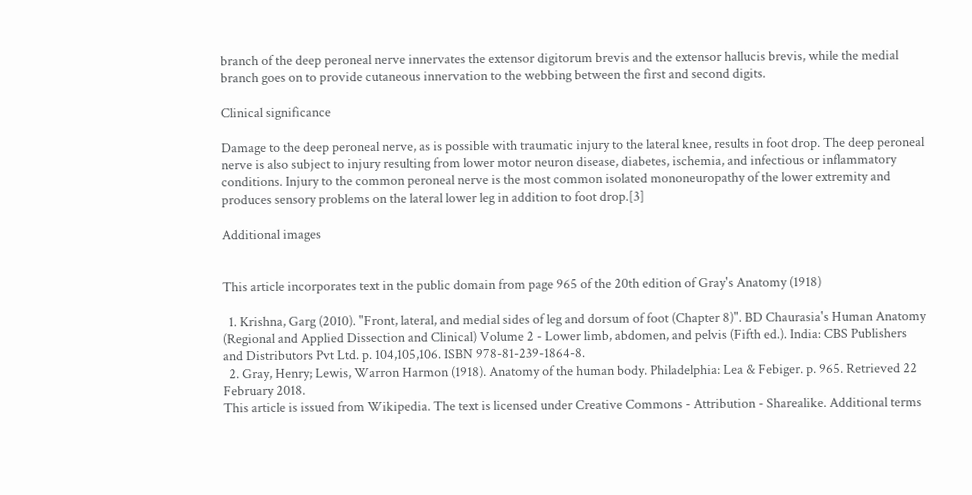branch of the deep peroneal nerve innervates the extensor digitorum brevis and the extensor hallucis brevis, while the medial branch goes on to provide cutaneous innervation to the webbing between the first and second digits.

Clinical significance

Damage to the deep peroneal nerve, as is possible with traumatic injury to the lateral knee, results in foot drop. The deep peroneal nerve is also subject to injury resulting from lower motor neuron disease, diabetes, ischemia, and infectious or inflammatory conditions. Injury to the common peroneal nerve is the most common isolated mononeuropathy of the lower extremity and produces sensory problems on the lateral lower leg in addition to foot drop.[3]

Additional images


This article incorporates text in the public domain from page 965 of the 20th edition of Gray's Anatomy (1918)

  1. Krishna, Garg (2010). "Front, lateral, and medial sides of leg and dorsum of foot (Chapter 8)". BD Chaurasia's Human Anatomy (Regional and Applied Dissection and Clinical) Volume 2 - Lower limb, abdomen, and pelvis (Fifth ed.). India: CBS Publishers and Distributors Pvt Ltd. p. 104,105,106. ISBN 978-81-239-1864-8.
  2. Gray, Henry; Lewis, Warron Harmon (1918). Anatomy of the human body. Philadelphia: Lea & Febiger. p. 965. Retrieved 22 February 2018.
This article is issued from Wikipedia. The text is licensed under Creative Commons - Attribution - Sharealike. Additional terms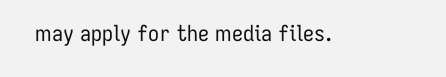may apply for the media files.